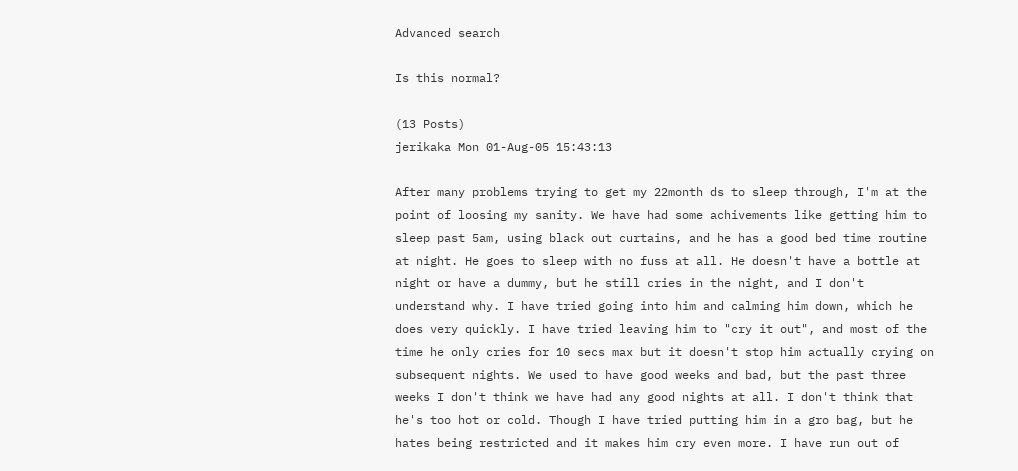Advanced search

Is this normal?

(13 Posts)
jerikaka Mon 01-Aug-05 15:43:13

After many problems trying to get my 22month ds to sleep through, I'm at the point of loosing my sanity. We have had some achivements like getting him to sleep past 5am, using black out curtains, and he has a good bed time routine at night. He goes to sleep with no fuss at all. He doesn't have a bottle at night or have a dummy, but he still cries in the night, and I don't understand why. I have tried going into him and calming him down, which he does very quickly. I have tried leaving him to "cry it out", and most of the time he only cries for 10 secs max but it doesn't stop him actually crying on subsequent nights. We used to have good weeks and bad, but the past three weeks I don't think we have had any good nights at all. I don't think that he's too hot or cold. Though I have tried putting him in a gro bag, but he hates being restricted and it makes him cry even more. I have run out of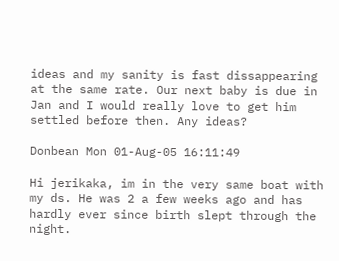ideas and my sanity is fast dissappearing at the same rate. Our next baby is due in Jan and I would really love to get him settled before then. Any ideas?

Donbean Mon 01-Aug-05 16:11:49

Hi jerikaka, im in the very same boat with my ds. He was 2 a few weeks ago and has hardly ever since birth slept through the night.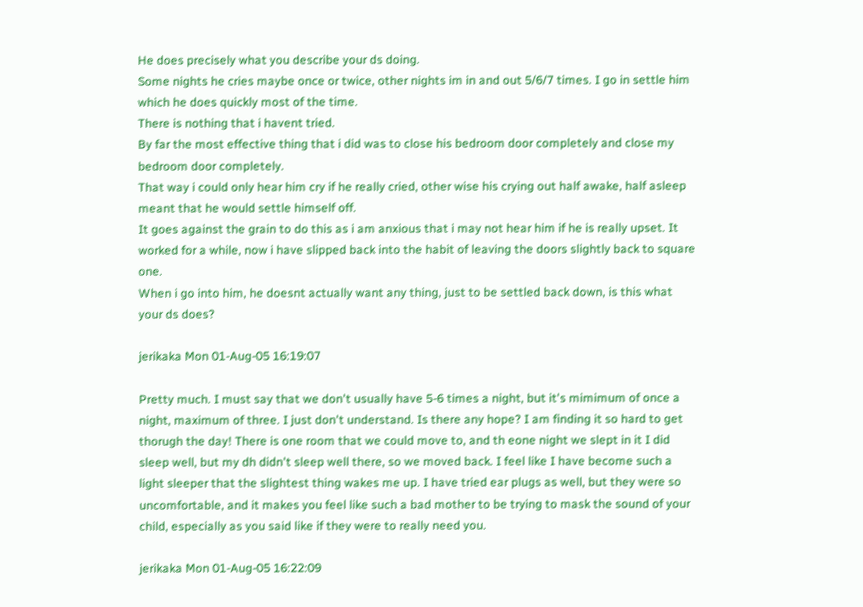He does precisely what you describe your ds doing.
Some nights he cries maybe once or twice, other nights im in and out 5/6/7 times. I go in settle him which he does quickly most of the time.
There is nothing that i havent tried.
By far the most effective thing that i did was to close his bedroom door completely and close my bedroom door completely.
That way i could only hear him cry if he really cried, other wise his crying out half awake, half asleep meant that he would settle himself off.
It goes against the grain to do this as i am anxious that i may not hear him if he is really upset. It worked for a while, now i have slipped back into the habit of leaving the doors slightly back to square one.
When i go into him, he doesnt actually want any thing, just to be settled back down, is this what your ds does?

jerikaka Mon 01-Aug-05 16:19:07

Pretty much. I must say that we don't usually have 5-6 times a night, but it's mimimum of once a night, maximum of three. I just don't understand. Is there any hope? I am finding it so hard to get thorugh the day! There is one room that we could move to, and th eone night we slept in it I did sleep well, but my dh didn't sleep well there, so we moved back. I feel like I have become such a light sleeper that the slightest thing wakes me up. I have tried ear plugs as well, but they were so uncomfortable, and it makes you feel like such a bad mother to be trying to mask the sound of your child, especially as you said like if they were to really need you.

jerikaka Mon 01-Aug-05 16:22:09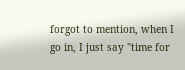forgot to mention, when I go in, I just say "time for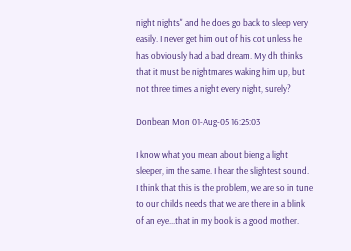night nights" and he does go back to sleep very easily. I never get him out of his cot unless he has obviously had a bad dream. My dh thinks that it must be nightmares waking him up, but not three times a night every night, surely?

Donbean Mon 01-Aug-05 16:25:03

I know what you mean about bieng a light sleeper, im the same. I hear the slightest sound.
I think that this is the problem, we are so in tune to our childs needs that we are there in a blink of an eye...that in my book is a good mother.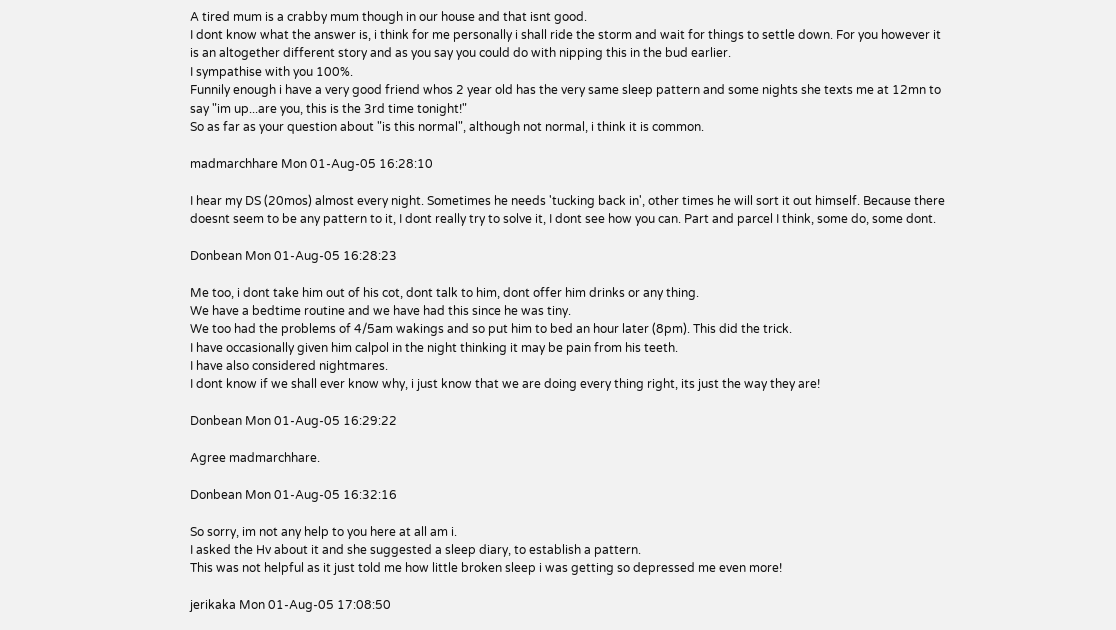A tired mum is a crabby mum though in our house and that isnt good.
I dont know what the answer is, i think for me personally i shall ride the storm and wait for things to settle down. For you however it is an altogether different story and as you say you could do with nipping this in the bud earlier.
I sympathise with you 100%.
Funnily enough i have a very good friend whos 2 year old has the very same sleep pattern and some nights she texts me at 12mn to say "im up...are you, this is the 3rd time tonight!"
So as far as your question about "is this normal", although not normal, i think it is common.

madmarchhare Mon 01-Aug-05 16:28:10

I hear my DS (20mos) almost every night. Sometimes he needs 'tucking back in', other times he will sort it out himself. Because there doesnt seem to be any pattern to it, I dont really try to solve it, I dont see how you can. Part and parcel I think, some do, some dont.

Donbean Mon 01-Aug-05 16:28:23

Me too, i dont take him out of his cot, dont talk to him, dont offer him drinks or any thing.
We have a bedtime routine and we have had this since he was tiny.
We too had the problems of 4/5am wakings and so put him to bed an hour later (8pm). This did the trick.
I have occasionally given him calpol in the night thinking it may be pain from his teeth.
I have also considered nightmares.
I dont know if we shall ever know why, i just know that we are doing every thing right, its just the way they are!

Donbean Mon 01-Aug-05 16:29:22

Agree madmarchhare.

Donbean Mon 01-Aug-05 16:32:16

So sorry, im not any help to you here at all am i.
I asked the Hv about it and she suggested a sleep diary, to establish a pattern.
This was not helpful as it just told me how little broken sleep i was getting so depressed me even more!

jerikaka Mon 01-Aug-05 17:08:50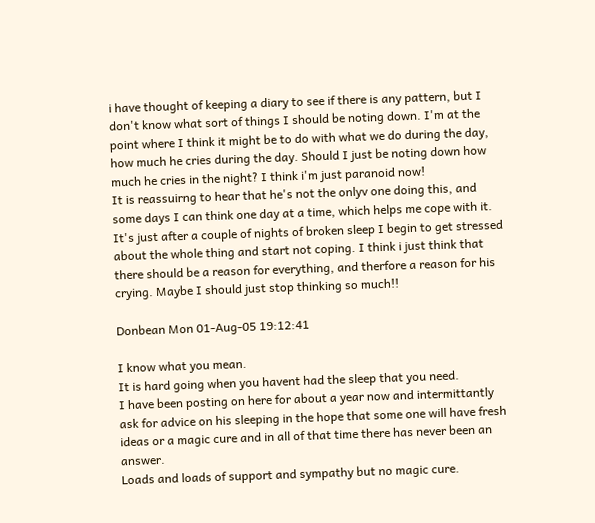i have thought of keeping a diary to see if there is any pattern, but I don't know what sort of things I should be noting down. I'm at the point where I think it might be to do with what we do during the day, how much he cries during the day. Should I just be noting down how much he cries in the night? I think i'm just paranoid now!
It is reassuirng to hear that he's not the onlyv one doing this, and some days I can think one day at a time, which helps me cope with it. It's just after a couple of nights of broken sleep I begin to get stressed about the whole thing and start not coping. I think i just think that there should be a reason for everything, and therfore a reason for his crying. Maybe I should just stop thinking so much!!

Donbean Mon 01-Aug-05 19:12:41

I know what you mean.
It is hard going when you havent had the sleep that you need.
I have been posting on here for about a year now and intermittantly ask for advice on his sleeping in the hope that some one will have fresh ideas or a magic cure and in all of that time there has never been an answer.
Loads and loads of support and sympathy but no magic cure.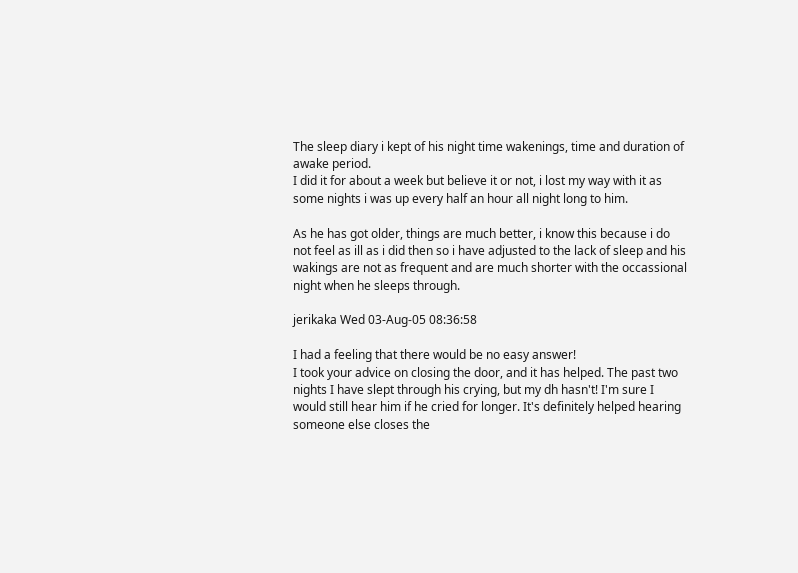The sleep diary i kept of his night time wakenings, time and duration of awake period.
I did it for about a week but believe it or not, i lost my way with it as some nights i was up every half an hour all night long to him.

As he has got older, things are much better, i know this because i do not feel as ill as i did then so i have adjusted to the lack of sleep and his wakings are not as frequent and are much shorter with the occassional night when he sleeps through.

jerikaka Wed 03-Aug-05 08:36:58

I had a feeling that there would be no easy answer!
I took your advice on closing the door, and it has helped. The past two nights I have slept through his crying, but my dh hasn't! I'm sure I would still hear him if he cried for longer. It's definitely helped hearing someone else closes the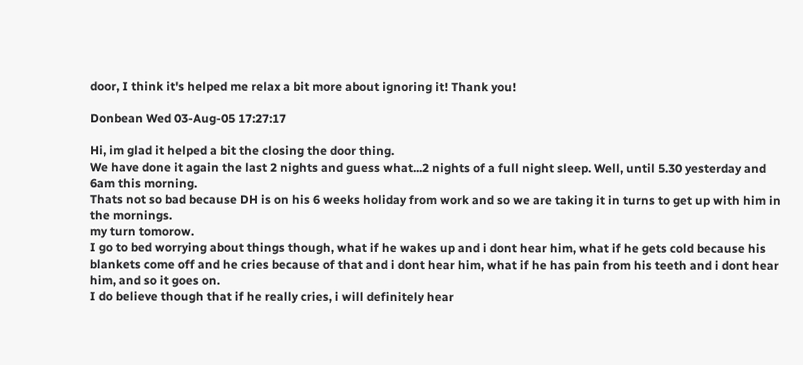door, I think it's helped me relax a bit more about ignoring it! Thank you!

Donbean Wed 03-Aug-05 17:27:17

Hi, im glad it helped a bit the closing the door thing.
We have done it again the last 2 nights and guess what...2 nights of a full night sleep. Well, until 5.30 yesterday and 6am this morning.
Thats not so bad because DH is on his 6 weeks holiday from work and so we are taking it in turns to get up with him in the mornings.
my turn tomorow.
I go to bed worrying about things though, what if he wakes up and i dont hear him, what if he gets cold because his blankets come off and he cries because of that and i dont hear him, what if he has pain from his teeth and i dont hear him, and so it goes on.
I do believe though that if he really cries, i will definitely hear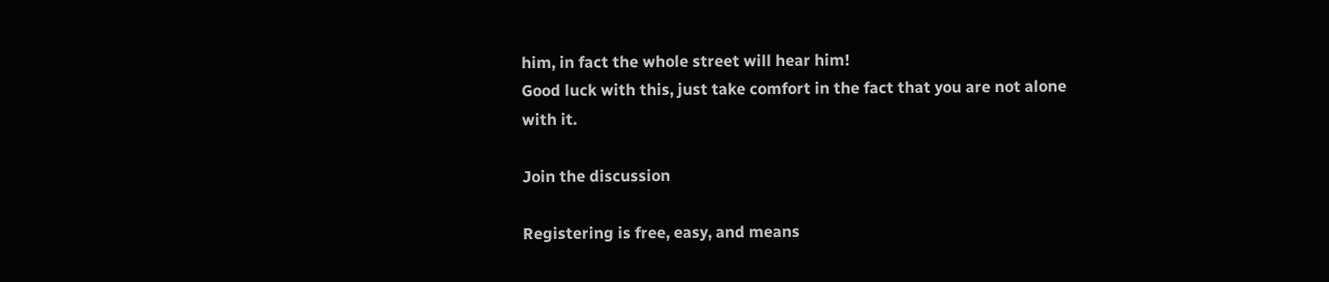him, in fact the whole street will hear him!
Good luck with this, just take comfort in the fact that you are not alone with it.

Join the discussion

Registering is free, easy, and means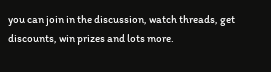you can join in the discussion, watch threads, get discounts, win prizes and lots more.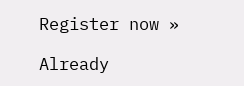Register now »

Already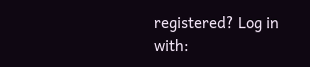registered? Log in with: